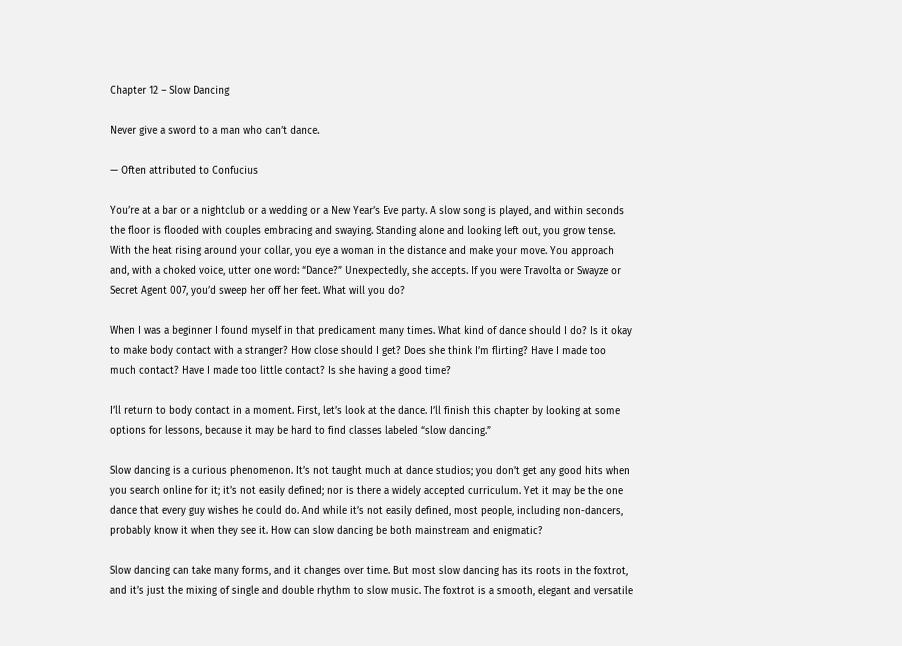Chapter 12 – Slow Dancing

Never give a sword to a man who can’t dance.

— Often attributed to Confucius

You’re at a bar or a nightclub or a wedding or a New Year’s Eve party. A slow song is played, and within seconds the floor is flooded with couples embracing and swaying. Standing alone and looking left out, you grow tense. With the heat rising around your collar, you eye a woman in the distance and make your move. You approach and, with a choked voice, utter one word: “Dance?” Unexpectedly, she accepts. If you were Travolta or Swayze or Secret Agent 007, you’d sweep her off her feet. What will you do?

When I was a beginner I found myself in that predicament many times. What kind of dance should I do? Is it okay to make body contact with a stranger? How close should I get? Does she think I’m flirting? Have I made too much contact? Have I made too little contact? Is she having a good time?

I’ll return to body contact in a moment. First, let’s look at the dance. I’ll finish this chapter by looking at some options for lessons, because it may be hard to find classes labeled “slow dancing.”

Slow dancing is a curious phenomenon. It’s not taught much at dance studios; you don’t get any good hits when you search online for it; it’s not easily defined; nor is there a widely accepted curriculum. Yet it may be the one dance that every guy wishes he could do. And while it’s not easily defined, most people, including non-dancers, probably know it when they see it. How can slow dancing be both mainstream and enigmatic?

Slow dancing can take many forms, and it changes over time. But most slow dancing has its roots in the foxtrot, and it’s just the mixing of single and double rhythm to slow music. The foxtrot is a smooth, elegant and versatile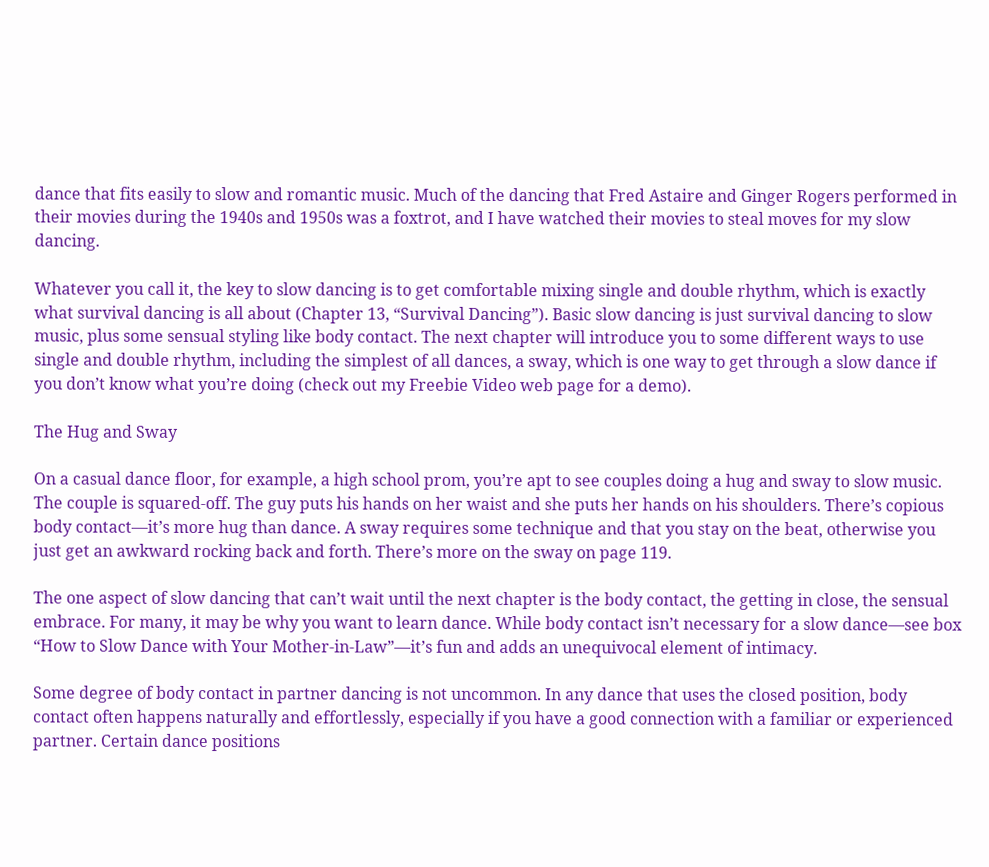dance that fits easily to slow and romantic music. Much of the dancing that Fred Astaire and Ginger Rogers performed in their movies during the 1940s and 1950s was a foxtrot, and I have watched their movies to steal moves for my slow dancing.

Whatever you call it, the key to slow dancing is to get comfortable mixing single and double rhythm, which is exactly what survival dancing is all about (Chapter 13, “Survival Dancing”). Basic slow dancing is just survival dancing to slow music, plus some sensual styling like body contact. The next chapter will introduce you to some different ways to use single and double rhythm, including the simplest of all dances, a sway, which is one way to get through a slow dance if you don’t know what you’re doing (check out my Freebie Video web page for a demo).

The Hug and Sway

On a casual dance floor, for example, a high school prom, you’re apt to see couples doing a hug and sway to slow music. The couple is squared-off. The guy puts his hands on her waist and she puts her hands on his shoulders. There’s copious body contact—it’s more hug than dance. A sway requires some technique and that you stay on the beat, otherwise you just get an awkward rocking back and forth. There’s more on the sway on page 119.

The one aspect of slow dancing that can’t wait until the next chapter is the body contact, the getting in close, the sensual embrace. For many, it may be why you want to learn dance. While body contact isn’t necessary for a slow dance—see box “How to Slow Dance with Your Mother-in-Law”—it’s fun and adds an unequivocal element of intimacy.

Some degree of body contact in partner dancing is not uncommon. In any dance that uses the closed position, body contact often happens naturally and effortlessly, especially if you have a good connection with a familiar or experienced partner. Certain dance positions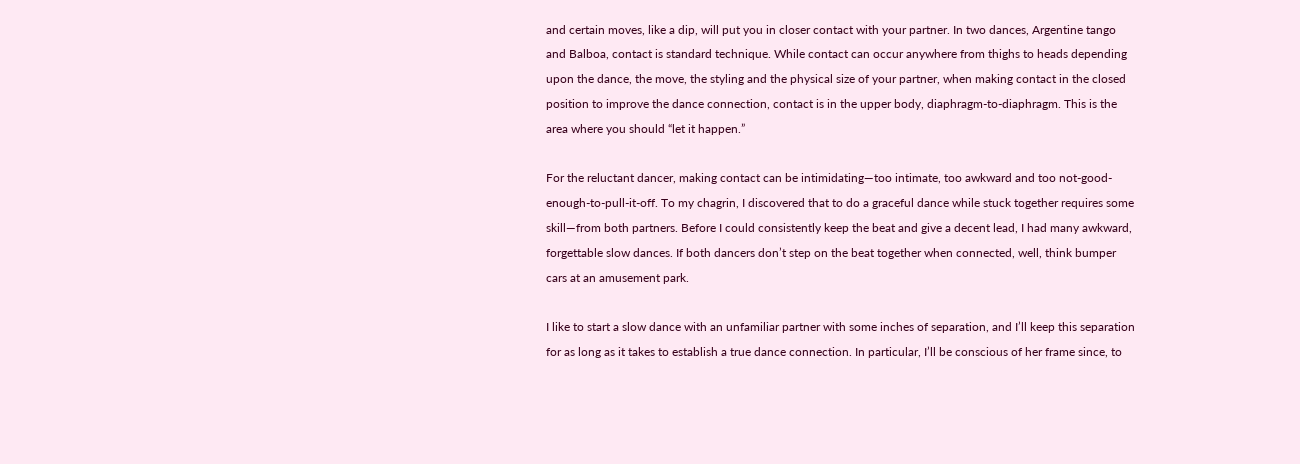and certain moves, like a dip, will put you in closer contact with your partner. In two dances, Argentine tango and Balboa, contact is standard technique. While contact can occur anywhere from thighs to heads depending upon the dance, the move, the styling and the physical size of your partner, when making contact in the closed position to improve the dance connection, contact is in the upper body, diaphragm-to-diaphragm. This is the area where you should “let it happen.”

For the reluctant dancer, making contact can be intimidating—too intimate, too awkward and too not-good-enough-to-pull-it-off. To my chagrin, I discovered that to do a graceful dance while stuck together requires some skill—from both partners. Before I could consistently keep the beat and give a decent lead, I had many awkward, forgettable slow dances. If both dancers don’t step on the beat together when connected, well, think bumper cars at an amusement park.

I like to start a slow dance with an unfamiliar partner with some inches of separation, and I’ll keep this separation for as long as it takes to establish a true dance connection. In particular, I’ll be conscious of her frame since, to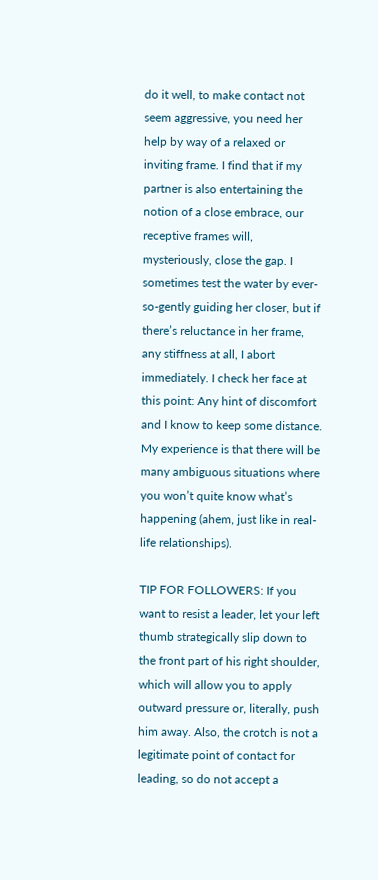do it well, to make contact not seem aggressive, you need her help by way of a relaxed or inviting frame. I find that if my partner is also entertaining the notion of a close embrace, our receptive frames will, mysteriously, close the gap. I sometimes test the water by ever-so-gently guiding her closer, but if there’s reluctance in her frame, any stiffness at all, I abort immediately. I check her face at this point: Any hint of discomfort and I know to keep some distance. My experience is that there will be many ambiguous situations where you won’t quite know what’s happening (ahem, just like in real-life relationships).

TIP FOR FOLLOWERS: If you want to resist a leader, let your left thumb strategically slip down to the front part of his right shoulder, which will allow you to apply outward pressure or, literally, push him away. Also, the crotch is not a legitimate point of contact for leading, so do not accept a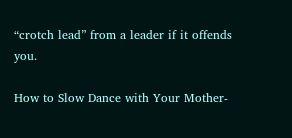“crotch lead” from a leader if it offends you.

How to Slow Dance with Your Mother-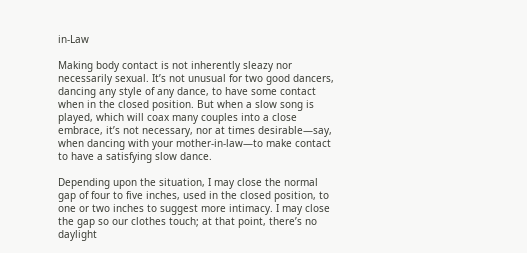in-Law

Making body contact is not inherently sleazy nor necessarily sexual. It’s not unusual for two good dancers, dancing any style of any dance, to have some contact when in the closed position. But when a slow song is played, which will coax many couples into a close embrace, it’s not necessary, nor at times desirable—say, when dancing with your mother-in-law—to make contact to have a satisfying slow dance.

Depending upon the situation, I may close the normal gap of four to five inches, used in the closed position, to one or two inches to suggest more intimacy. I may close the gap so our clothes touch; at that point, there’s no daylight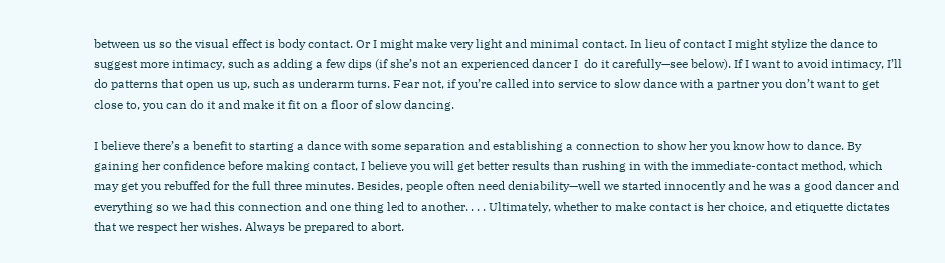between us so the visual effect is body contact. Or I might make very light and minimal contact. In lieu of contact I might stylize the dance to suggest more intimacy, such as adding a few dips (if she’s not an experienced dancer I  do it carefully—see below). If I want to avoid intimacy, I’ll do patterns that open us up, such as underarm turns. Fear not, if you’re called into service to slow dance with a partner you don’t want to get close to, you can do it and make it fit on a floor of slow dancing.

I believe there’s a benefit to starting a dance with some separation and establishing a connection to show her you know how to dance. By gaining her confidence before making contact, I believe you will get better results than rushing in with the immediate-contact method, which may get you rebuffed for the full three minutes. Besides, people often need deniability—well we started innocently and he was a good dancer and everything so we had this connection and one thing led to another. . . . Ultimately, whether to make contact is her choice, and etiquette dictates that we respect her wishes. Always be prepared to abort.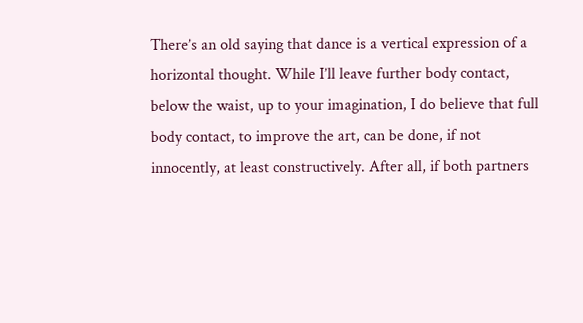There’s an old saying that dance is a vertical expression of a horizontal thought. While I’ll leave further body contact, below the waist, up to your imagination, I do believe that full body contact, to improve the art, can be done, if not innocently, at least constructively. After all, if both partners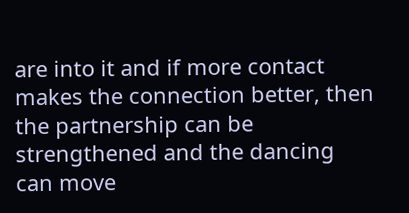are into it and if more contact makes the connection better, then the partnership can be strengthened and the dancing can move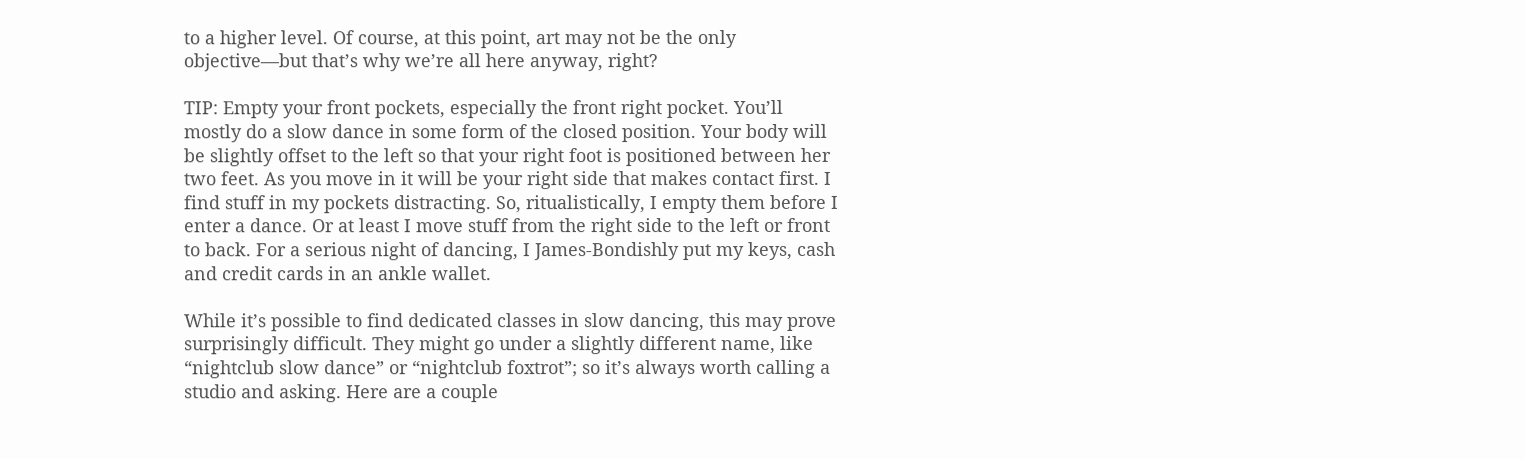to a higher level. Of course, at this point, art may not be the only objective—but that’s why we’re all here anyway, right?

TIP: Empty your front pockets, especially the front right pocket. You’ll mostly do a slow dance in some form of the closed position. Your body will be slightly offset to the left so that your right foot is positioned between her two feet. As you move in it will be your right side that makes contact first. I find stuff in my pockets distracting. So, ritualistically, I empty them before I enter a dance. Or at least I move stuff from the right side to the left or front to back. For a serious night of dancing, I James-Bondishly put my keys, cash and credit cards in an ankle wallet.

While it’s possible to find dedicated classes in slow dancing, this may prove surprisingly difficult. They might go under a slightly different name, like “nightclub slow dance” or “nightclub foxtrot”; so it’s always worth calling a studio and asking. Here are a couple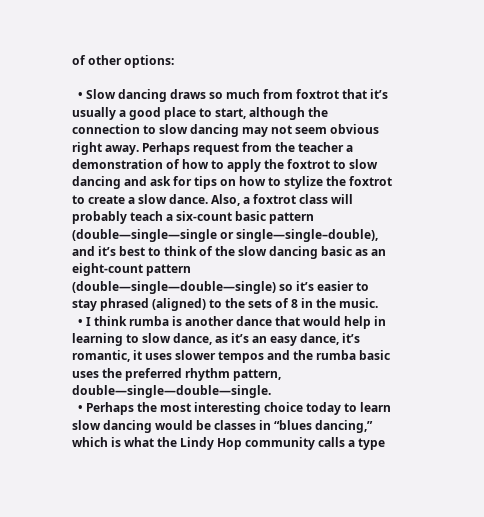of other options:

  • Slow dancing draws so much from foxtrot that it’s usually a good place to start, although the connection to slow dancing may not seem obvious right away. Perhaps request from the teacher a demonstration of how to apply the foxtrot to slow dancing and ask for tips on how to stylize the foxtrot to create a slow dance. Also, a foxtrot class will probably teach a six-count basic pattern (double—single—single or single—single–double), and it’s best to think of the slow dancing basic as an eight-count pattern (double—single—double—single) so it’s easier to stay phrased (aligned) to the sets of 8 in the music.
  • I think rumba is another dance that would help in learning to slow dance, as it’s an easy dance, it’s romantic, it uses slower tempos and the rumba basic uses the preferred rhythm pattern, double—single—double—single.
  • Perhaps the most interesting choice today to learn slow dancing would be classes in “blues dancing,” which is what the Lindy Hop community calls a type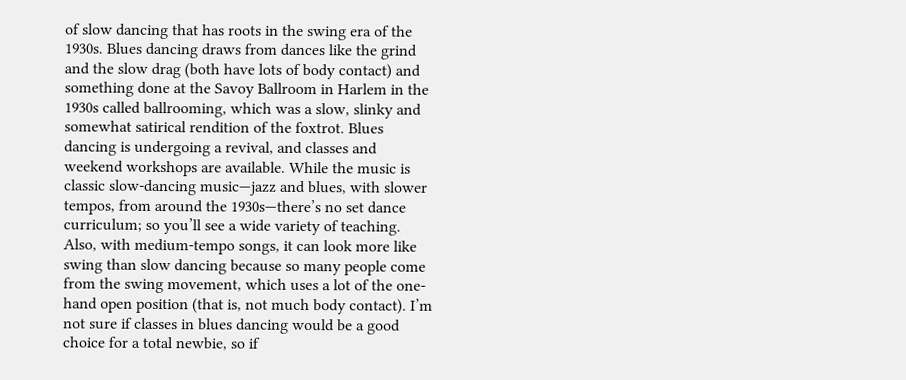of slow dancing that has roots in the swing era of the 1930s. Blues dancing draws from dances like the grind and the slow drag (both have lots of body contact) and something done at the Savoy Ballroom in Harlem in the 1930s called ballrooming, which was a slow, slinky and somewhat satirical rendition of the foxtrot. Blues dancing is undergoing a revival, and classes and weekend workshops are available. While the music is classic slow-dancing music—jazz and blues, with slower tempos, from around the 1930s—there’s no set dance curriculum; so you’ll see a wide variety of teaching. Also, with medium-tempo songs, it can look more like swing than slow dancing because so many people come from the swing movement, which uses a lot of the one-hand open position (that is, not much body contact). I’m not sure if classes in blues dancing would be a good choice for a total newbie, so if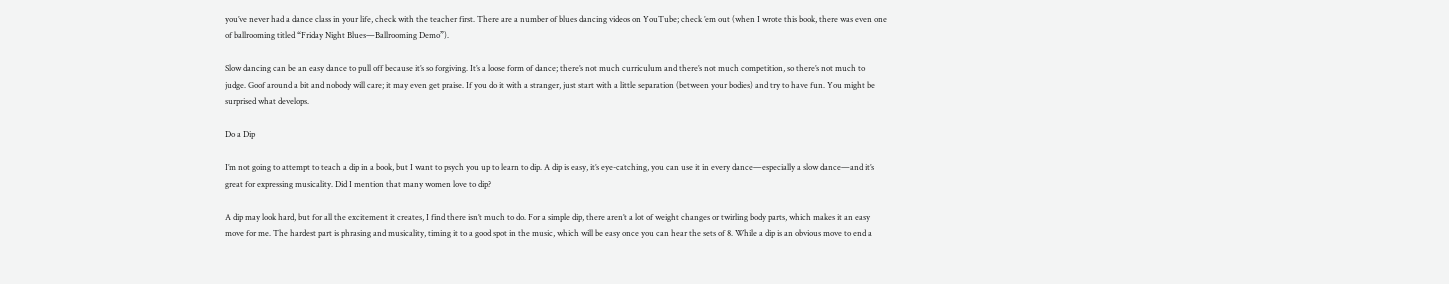you’ve never had a dance class in your life, check with the teacher first. There are a number of blues dancing videos on YouTube; check ’em out (when I wrote this book, there was even one of ballrooming titled “Friday Night Blues—Ballrooming Demo”).

Slow dancing can be an easy dance to pull off because it’s so forgiving. It’s a loose form of dance; there’s not much curriculum and there’s not much competition, so there’s not much to judge. Goof around a bit and nobody will care; it may even get praise. If you do it with a stranger, just start with a little separation (between your bodies) and try to have fun. You might be surprised what develops.

Do a Dip

I’m not going to attempt to teach a dip in a book, but I want to psych you up to learn to dip. A dip is easy, it’s eye-catching, you can use it in every dance—especially a slow dance—and it’s great for expressing musicality. Did I mention that many women love to dip?

A dip may look hard, but for all the excitement it creates, I find there isn’t much to do. For a simple dip, there aren’t a lot of weight changes or twirling body parts, which makes it an easy move for me. The hardest part is phrasing and musicality, timing it to a good spot in the music, which will be easy once you can hear the sets of 8. While a dip is an obvious move to end a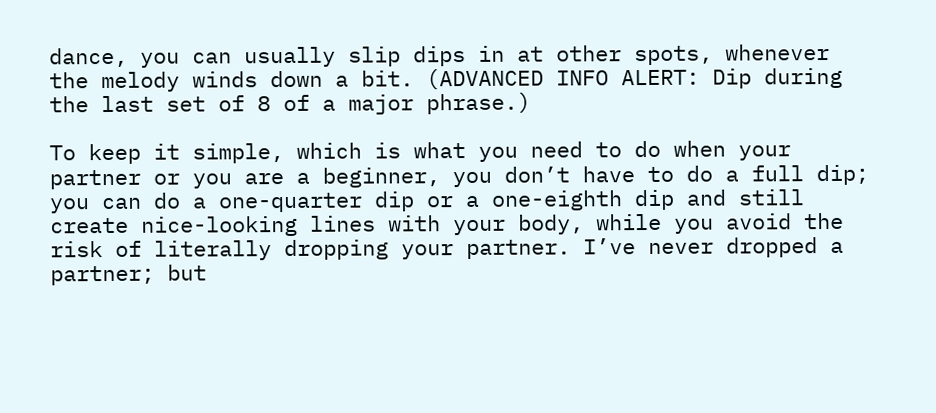dance, you can usually slip dips in at other spots, whenever the melody winds down a bit. (ADVANCED INFO ALERT: Dip during the last set of 8 of a major phrase.)

To keep it simple, which is what you need to do when your partner or you are a beginner, you don’t have to do a full dip; you can do a one-quarter dip or a one-eighth dip and still create nice-looking lines with your body, while you avoid the risk of literally dropping your partner. I’ve never dropped a partner; but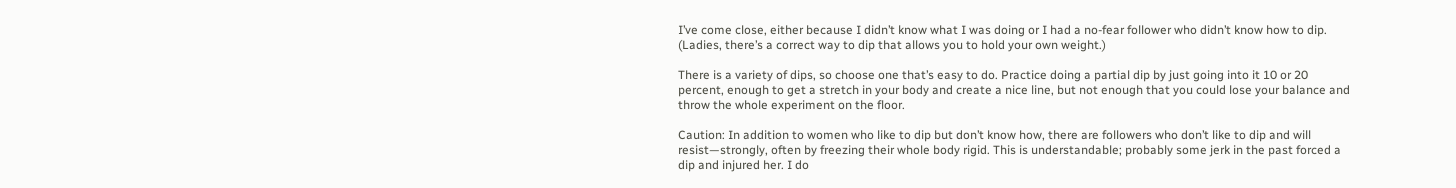I’ve come close, either because I didn’t know what I was doing or I had a no-fear follower who didn’t know how to dip. (Ladies, there’s a correct way to dip that allows you to hold your own weight.)

There is a variety of dips, so choose one that’s easy to do. Practice doing a partial dip by just going into it 10 or 20 percent, enough to get a stretch in your body and create a nice line, but not enough that you could lose your balance and throw the whole experiment on the floor.

Caution: In addition to women who like to dip but don’t know how, there are followers who don’t like to dip and will resist—strongly, often by freezing their whole body rigid. This is understandable; probably some jerk in the past forced a dip and injured her. I do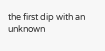the first dip with an unknown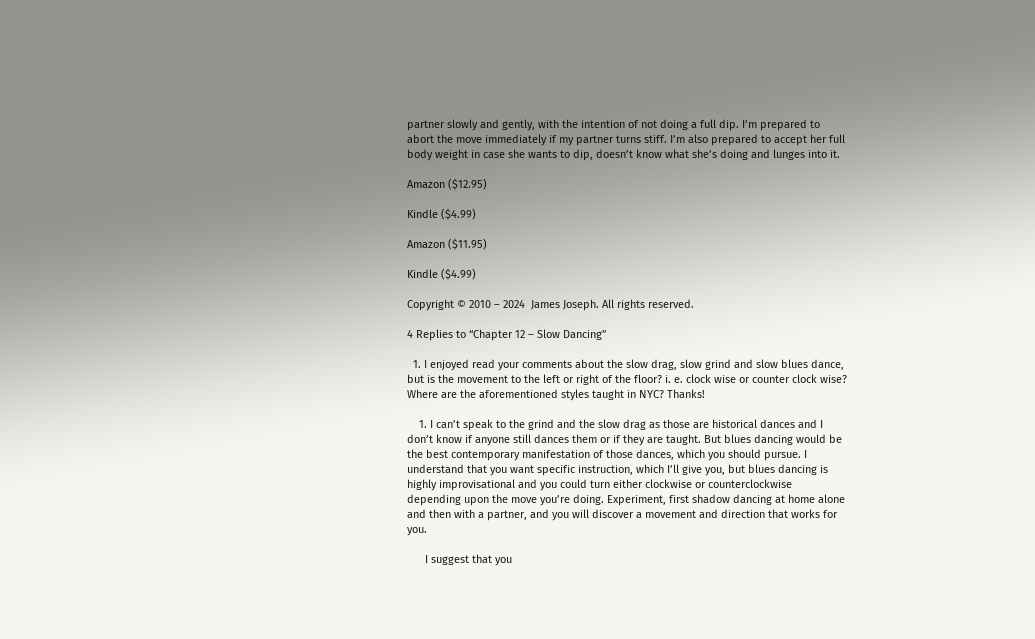partner slowly and gently, with the intention of not doing a full dip. I’m prepared to abort the move immediately if my partner turns stiff. I’m also prepared to accept her full body weight in case she wants to dip, doesn’t know what she’s doing and lunges into it.

Amazon ($12.95)

Kindle ($4.99)

Amazon ($11.95)

Kindle ($4.99)

Copyright © 2010 – 2024  James Joseph. All rights reserved.

4 Replies to “Chapter 12 – Slow Dancing”

  1. I enjoyed read your comments about the slow drag, slow grind and slow blues dance, but is the movement to the left or right of the floor? i. e. clock wise or counter clock wise? Where are the aforementioned styles taught in NYC? Thanks!

    1. I can’t speak to the grind and the slow drag as those are historical dances and I don’t know if anyone still dances them or if they are taught. But blues dancing would be the best contemporary manifestation of those dances, which you should pursue. I understand that you want specific instruction, which I’ll give you, but blues dancing is highly improvisational and you could turn either clockwise or counterclockwise depending upon the move you’re doing. Experiment, first shadow dancing at home alone and then with a partner, and you will discover a movement and direction that works for you.

      I suggest that you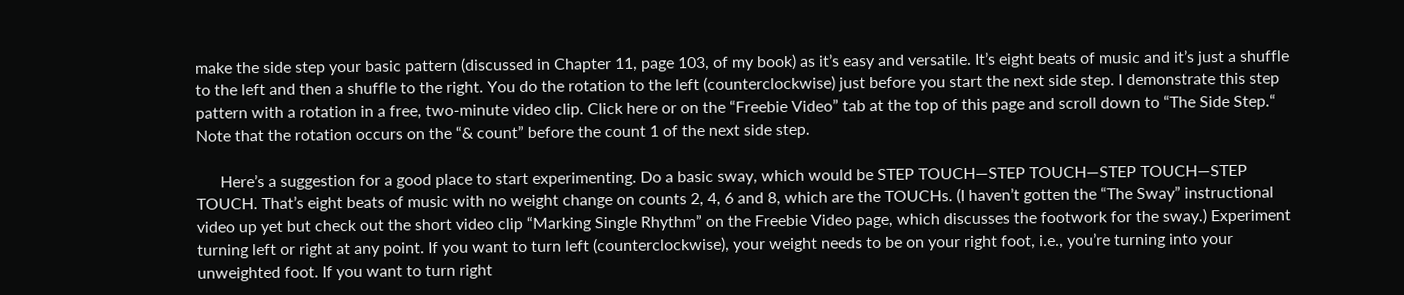make the side step your basic pattern (discussed in Chapter 11, page 103, of my book) as it’s easy and versatile. It’s eight beats of music and it’s just a shuffle to the left and then a shuffle to the right. You do the rotation to the left (counterclockwise) just before you start the next side step. I demonstrate this step pattern with a rotation in a free, two-minute video clip. Click here or on the “Freebie Video” tab at the top of this page and scroll down to “The Side Step.“ Note that the rotation occurs on the “& count” before the count 1 of the next side step.

      Here’s a suggestion for a good place to start experimenting. Do a basic sway, which would be STEP TOUCH—STEP TOUCH—STEP TOUCH—STEP TOUCH. That’s eight beats of music with no weight change on counts 2, 4, 6 and 8, which are the TOUCHs. (I haven’t gotten the “The Sway” instructional video up yet but check out the short video clip “Marking Single Rhythm” on the Freebie Video page, which discusses the footwork for the sway.) Experiment turning left or right at any point. If you want to turn left (counterclockwise), your weight needs to be on your right foot, i.e., you’re turning into your unweighted foot. If you want to turn right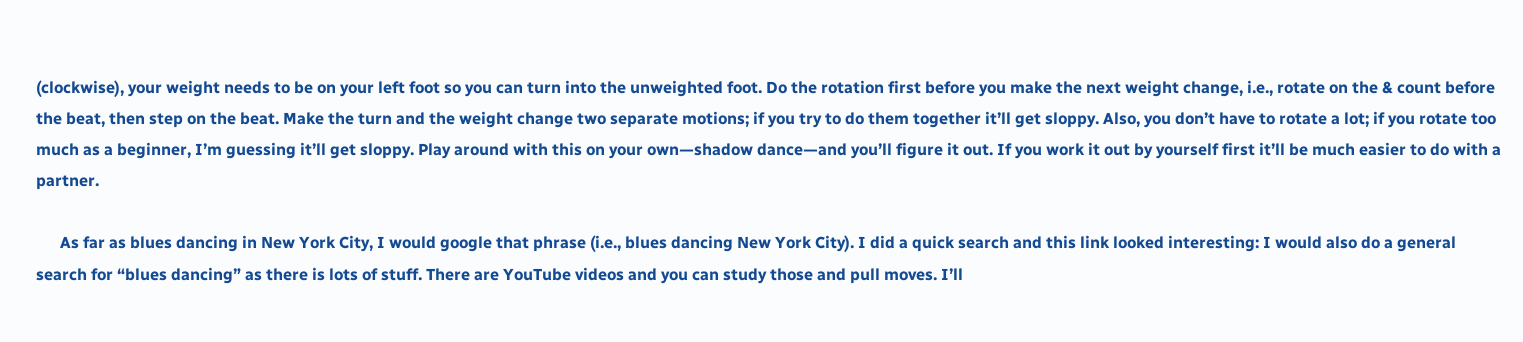(clockwise), your weight needs to be on your left foot so you can turn into the unweighted foot. Do the rotation first before you make the next weight change, i.e., rotate on the & count before the beat, then step on the beat. Make the turn and the weight change two separate motions; if you try to do them together it’ll get sloppy. Also, you don’t have to rotate a lot; if you rotate too much as a beginner, I’m guessing it’ll get sloppy. Play around with this on your own—shadow dance—and you’ll figure it out. If you work it out by yourself first it’ll be much easier to do with a partner.

      As far as blues dancing in New York City, I would google that phrase (i.e., blues dancing New York City). I did a quick search and this link looked interesting: I would also do a general search for “blues dancing” as there is lots of stuff. There are YouTube videos and you can study those and pull moves. I’ll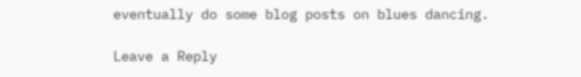eventually do some blog posts on blues dancing.

Leave a Reply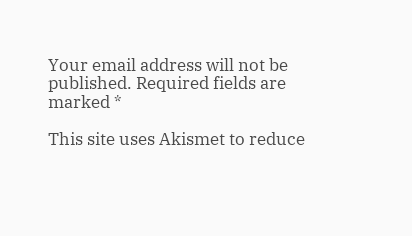Your email address will not be published. Required fields are marked *

This site uses Akismet to reduce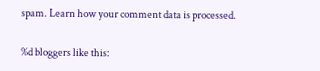spam. Learn how your comment data is processed.

%d bloggers like this: